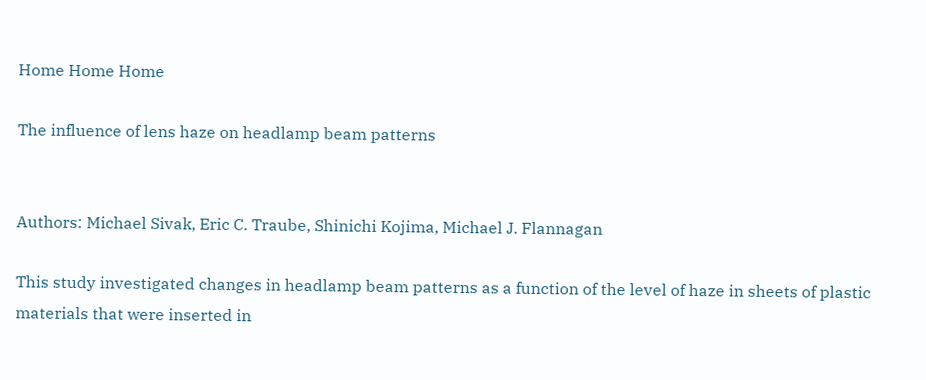Home Home Home

The influence of lens haze on headlamp beam patterns


Authors: Michael Sivak, Eric C. Traube, Shinichi Kojima, Michael J. Flannagan

This study investigated changes in headlamp beam patterns as a function of the level of haze in sheets of plastic materials that were inserted in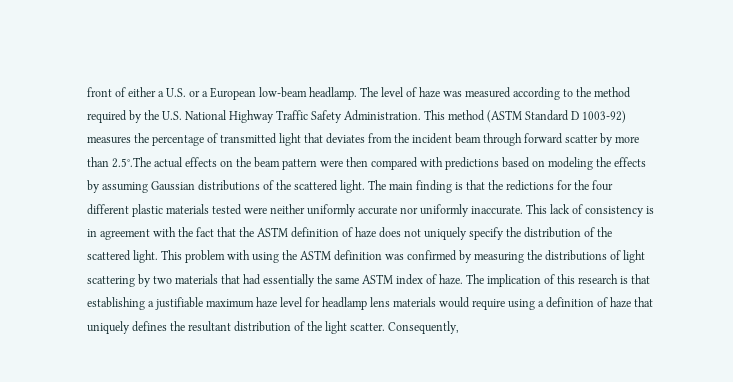front of either a U.S. or a European low-beam headlamp. The level of haze was measured according to the method required by the U.S. National Highway Traffic Safety Administration. This method (ASTM Standard D 1003-92) measures the percentage of transmitted light that deviates from the incident beam through forward scatter by more than 2.5°.The actual effects on the beam pattern were then compared with predictions based on modeling the effects by assuming Gaussian distributions of the scattered light. The main finding is that the redictions for the four different plastic materials tested were neither uniformly accurate nor uniformly inaccurate. This lack of consistency is in agreement with the fact that the ASTM definition of haze does not uniquely specify the distribution of the scattered light. This problem with using the ASTM definition was confirmed by measuring the distributions of light scattering by two materials that had essentially the same ASTM index of haze. The implication of this research is that establishing a justifiable maximum haze level for headlamp lens materials would require using a definition of haze that uniquely defines the resultant distribution of the light scatter. Consequently,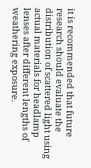it is recommended that future research should evaluate the distribution of scattered light using actual materials for headlamp lenses after different lengths of weathering exposure.